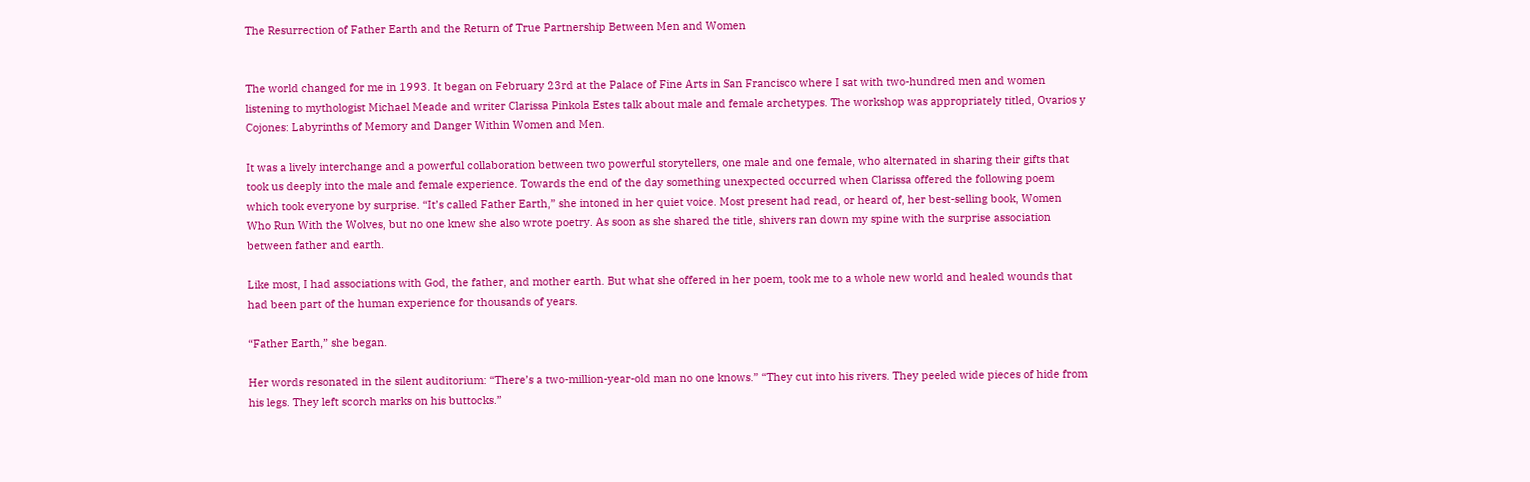The Resurrection of Father Earth and the Return of True Partnership Between Men and Women


The world changed for me in 1993. It began on February 23rd at the Palace of Fine Arts in San Francisco where I sat with two-hundred men and women listening to mythologist Michael Meade and writer Clarissa Pinkola Estes talk about male and female archetypes. The workshop was appropriately titled, Ovarios y Cojones: Labyrinths of Memory and Danger Within Women and Men.

It was a lively interchange and a powerful collaboration between two powerful storytellers, one male and one female, who alternated in sharing their gifts that took us deeply into the male and female experience. Towards the end of the day something unexpected occurred when Clarissa offered the following poem which took everyone by surprise. “It’s called Father Earth,” she intoned in her quiet voice. Most present had read, or heard of, her best-selling book, Women Who Run With the Wolves, but no one knew she also wrote poetry. As soon as she shared the title, shivers ran down my spine with the surprise association between father and earth.

Like most, I had associations with God, the father, and mother earth. But what she offered in her poem, took me to a whole new world and healed wounds that had been part of the human experience for thousands of years.

“Father Earth,” she began.

Her words resonated in the silent auditorium: “There’s a two-million-year-old man no one knows.” “They cut into his rivers. They peeled wide pieces of hide from his legs. They left scorch marks on his buttocks.”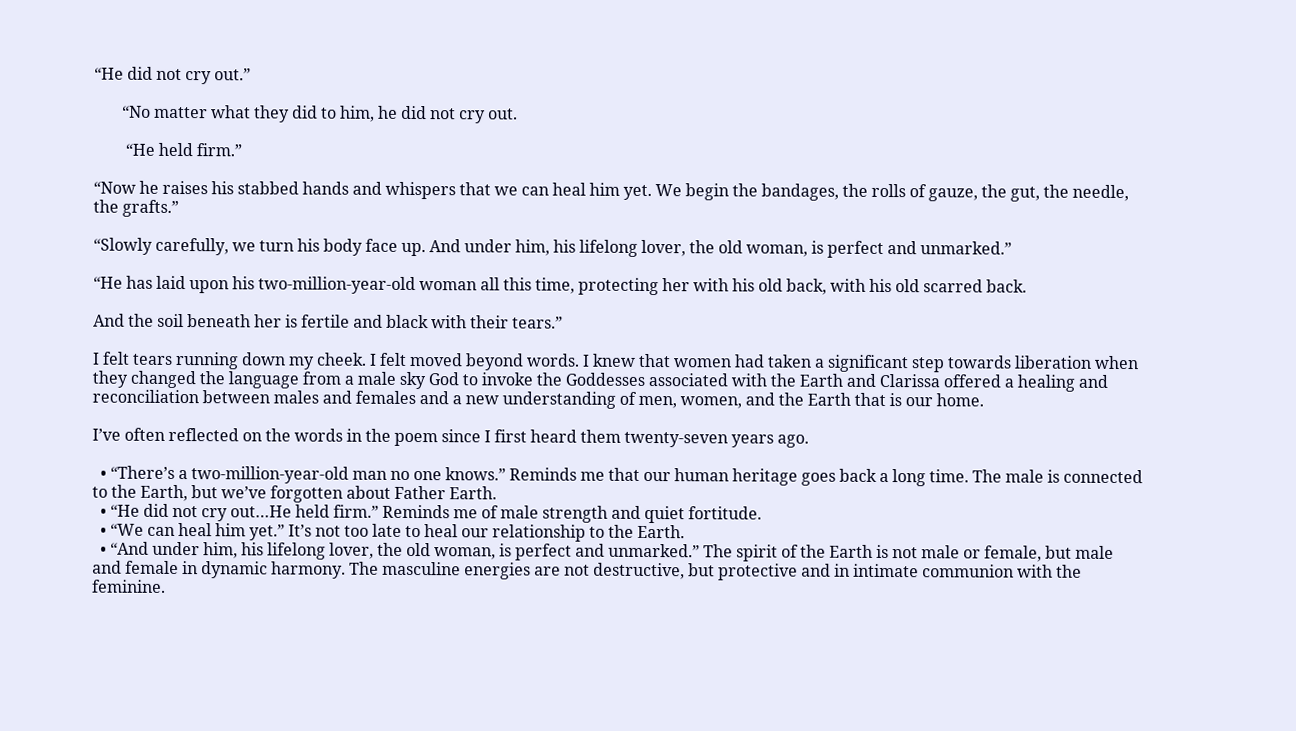“He did not cry out.”

       “No matter what they did to him, he did not cry out.

        “He held firm.”

“Now he raises his stabbed hands and whispers that we can heal him yet. We begin the bandages, the rolls of gauze, the gut, the needle, the grafts.”

“Slowly carefully, we turn his body face up. And under him, his lifelong lover, the old woman, is perfect and unmarked.”

“He has laid upon his two-million-year-old woman all this time, protecting her with his old back, with his old scarred back.

And the soil beneath her is fertile and black with their tears.”

I felt tears running down my cheek. I felt moved beyond words. I knew that women had taken a significant step towards liberation when they changed the language from a male sky God to invoke the Goddesses associated with the Earth and Clarissa offered a healing and reconciliation between males and females and a new understanding of men, women, and the Earth that is our home.

I’ve often reflected on the words in the poem since I first heard them twenty-seven years ago.

  • “There’s a two-million-year-old man no one knows.” Reminds me that our human heritage goes back a long time. The male is connected to the Earth, but we’ve forgotten about Father Earth.
  • “He did not cry out…He held firm.” Reminds me of male strength and quiet fortitude.
  • “We can heal him yet.” It’s not too late to heal our relationship to the Earth.
  • “And under him, his lifelong lover, the old woman, is perfect and unmarked.” The spirit of the Earth is not male or female, but male and female in dynamic harmony. The masculine energies are not destructive, but protective and in intimate communion with the feminine.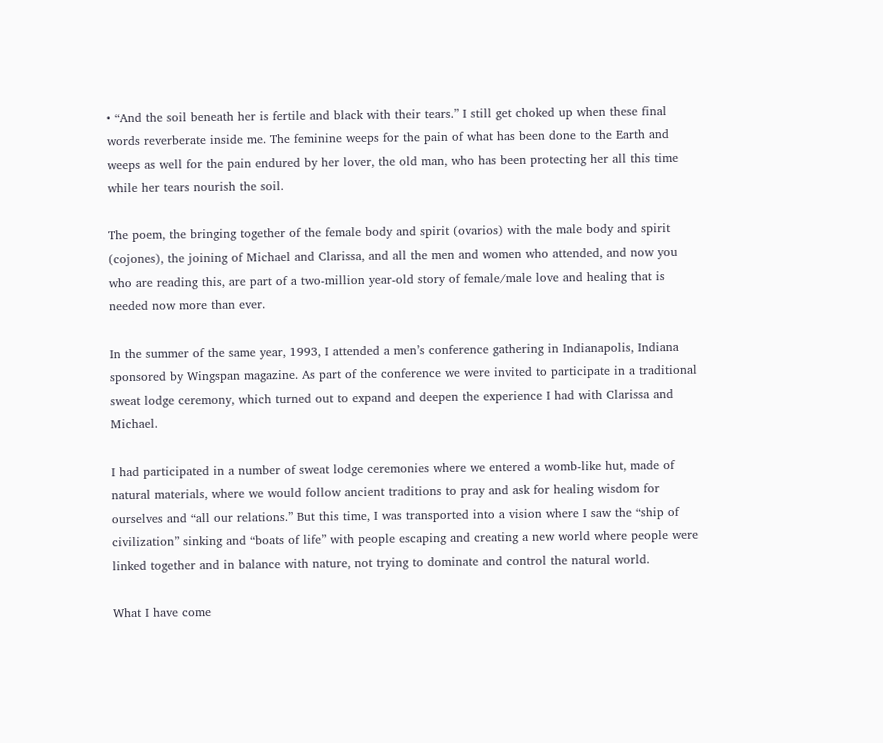• “And the soil beneath her is fertile and black with their tears.” I still get choked up when these final words reverberate inside me. The feminine weeps for the pain of what has been done to the Earth and weeps as well for the pain endured by her lover, the old man, who has been protecting her all this time while her tears nourish the soil.

The poem, the bringing together of the female body and spirit (ovarios) with the male body and spirit (cojones), the joining of Michael and Clarissa, and all the men and women who attended, and now you who are reading this, are part of a two-million year-old story of female/male love and healing that is needed now more than ever.

In the summer of the same year, 1993, I attended a men’s conference gathering in Indianapolis, Indiana sponsored by Wingspan magazine. As part of the conference we were invited to participate in a traditional sweat lodge ceremony, which turned out to expand and deepen the experience I had with Clarissa and Michael.

I had participated in a number of sweat lodge ceremonies where we entered a womb-like hut, made of natural materials, where we would follow ancient traditions to pray and ask for healing wisdom for ourselves and “all our relations.” But this time, I was transported into a vision where I saw the “ship of civilization” sinking and “boats of life” with people escaping and creating a new world where people were linked together and in balance with nature, not trying to dominate and control the natural world.

What I have come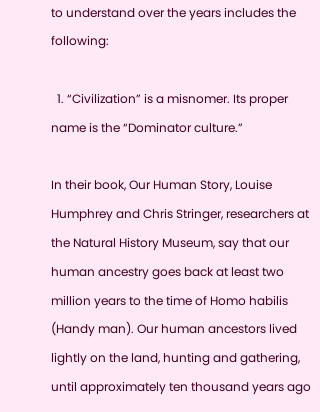to understand over the years includes the following:

  1. “Civilization” is a misnomer. Its proper name is the “Dominator culture.”

In their book, Our Human Story, Louise Humphrey and Chris Stringer, researchers at the Natural History Museum, say that our human ancestry goes back at least two million years to the time of Homo habilis (Handy man). Our human ancestors lived lightly on the land, hunting and gathering, until approximately ten thousand years ago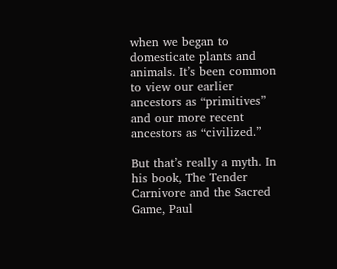when we began to domesticate plants and animals. It’s been common to view our earlier ancestors as “primitives” and our more recent ancestors as “civilized.”

But that’s really a myth. In his book, The Tender Carnivore and the Sacred Game, Paul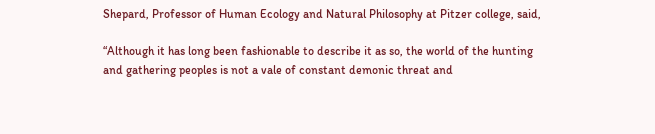Shepard, Professor of Human Ecology and Natural Philosophy at Pitzer college, said,

“Although it has long been fashionable to describe it as so, the world of the hunting and gathering peoples is not a vale of constant demonic threat and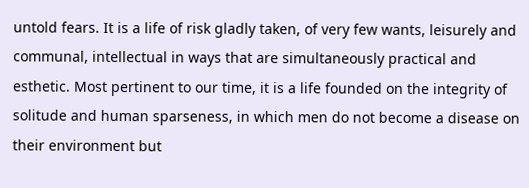untold fears. It is a life of risk gladly taken, of very few wants, leisurely and communal, intellectual in ways that are simultaneously practical and esthetic. Most pertinent to our time, it is a life founded on the integrity of solitude and human sparseness, in which men do not become a disease on their environment but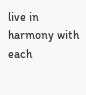live in harmony with each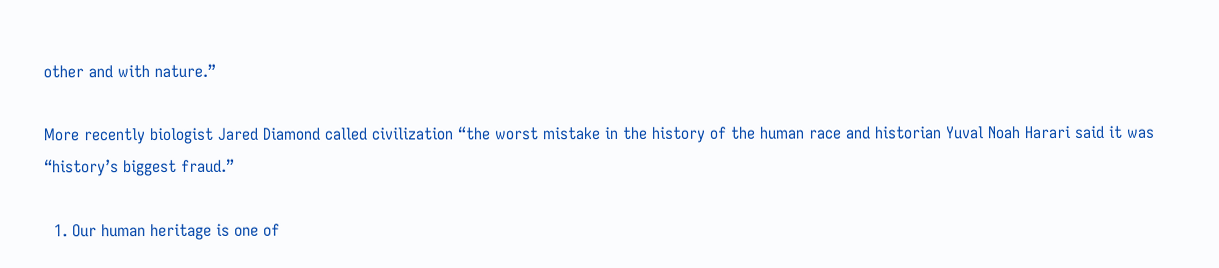other and with nature.”

More recently biologist Jared Diamond called civilization “the worst mistake in the history of the human race and historian Yuval Noah Harari said it was “history’s biggest fraud.”

  1. Our human heritage is one of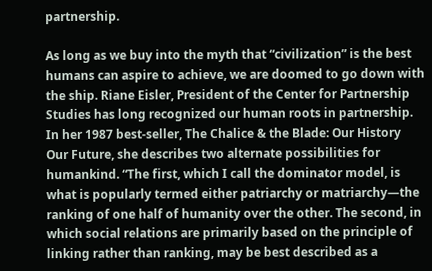partnership.

As long as we buy into the myth that “civilization” is the best humans can aspire to achieve, we are doomed to go down with the ship. Riane Eisler, President of the Center for Partnership Studies has long recognized our human roots in partnership. In her 1987 best-seller, The Chalice & the Blade: Our History Our Future, she describes two alternate possibilities for humankind. “The first, which I call the dominator model, is what is popularly termed either patriarchy or matriarchy—the ranking of one half of humanity over the other. The second, in which social relations are primarily based on the principle of linking rather than ranking, may be best described as a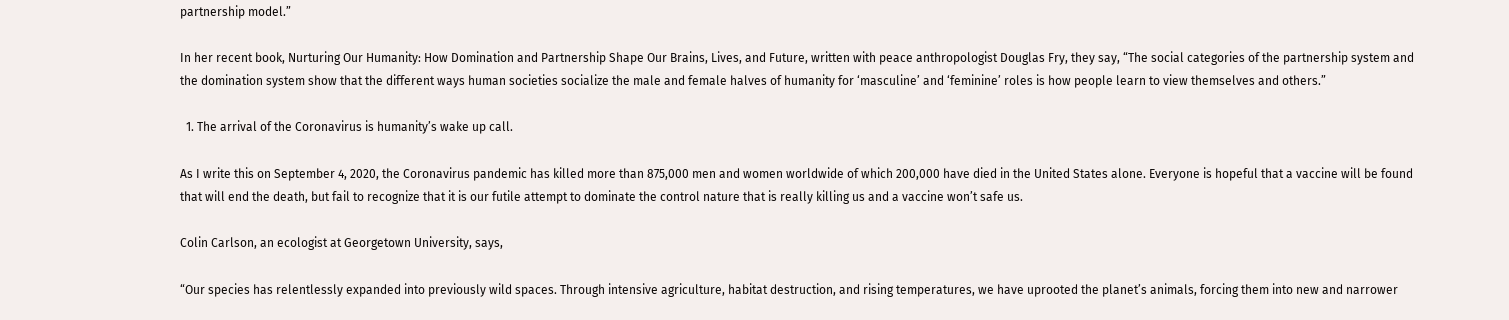partnership model.”

In her recent book, Nurturing Our Humanity: How Domination and Partnership Shape Our Brains, Lives, and Future, written with peace anthropologist Douglas Fry, they say, “The social categories of the partnership system and the domination system show that the different ways human societies socialize the male and female halves of humanity for ‘masculine’ and ‘feminine’ roles is how people learn to view themselves and others.”

  1. The arrival of the Coronavirus is humanity’s wake up call.

As I write this on September 4, 2020, the Coronavirus pandemic has killed more than 875,000 men and women worldwide of which 200,000 have died in the United States alone. Everyone is hopeful that a vaccine will be found that will end the death, but fail to recognize that it is our futile attempt to dominate the control nature that is really killing us and a vaccine won’t safe us.

Colin Carlson, an ecologist at Georgetown University, says,

“Our species has relentlessly expanded into previously wild spaces. Through intensive agriculture, habitat destruction, and rising temperatures, we have uprooted the planet’s animals, forcing them into new and narrower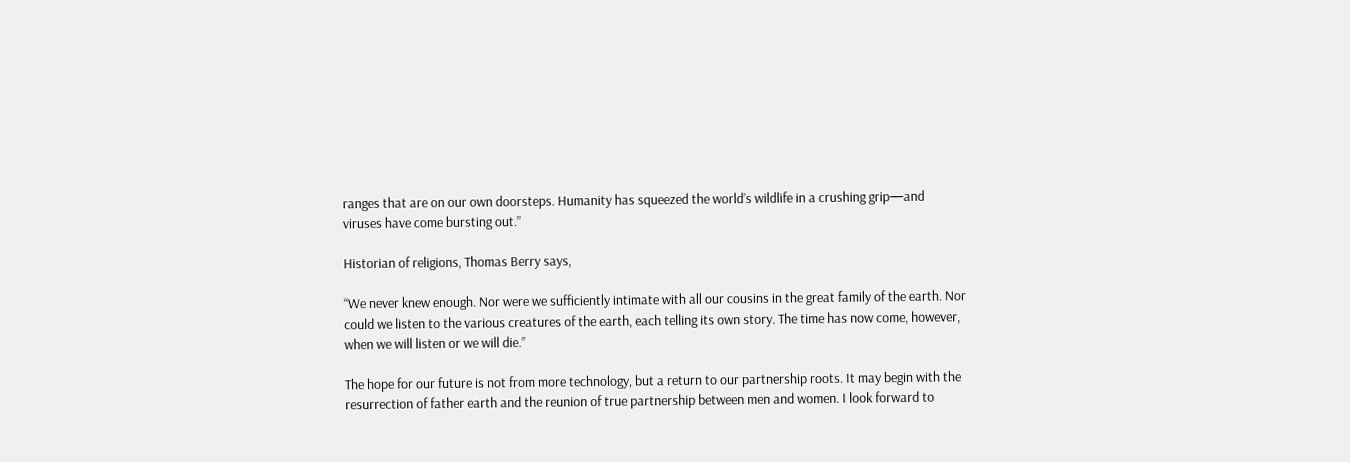ranges that are on our own doorsteps. Humanity has squeezed the world’s wildlife in a crushing grip—and viruses have come bursting out.”

Historian of religions, Thomas Berry says,

“We never knew enough. Nor were we sufficiently intimate with all our cousins in the great family of the earth. Nor could we listen to the various creatures of the earth, each telling its own story. The time has now come, however, when we will listen or we will die.”

The hope for our future is not from more technology, but a return to our partnership roots. It may begin with the resurrection of father earth and the reunion of true partnership between men and women. I look forward to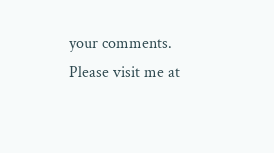your comments. Please visit me at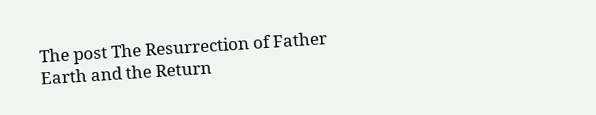The post The Resurrection of Father Earth and the Return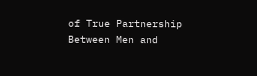of True Partnership Between Men and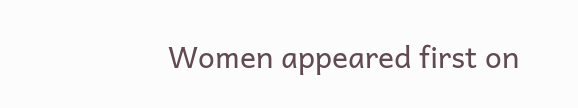Women appeared first on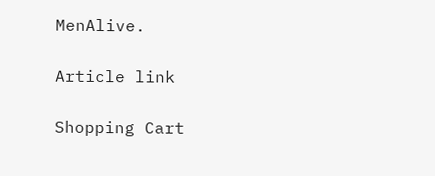MenAlive.

Article link

Shopping Cart